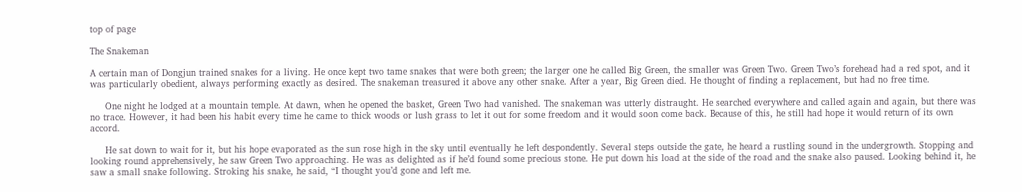top of page

The Snakeman

A certain man of Dongjun trained snakes for a living. He once kept two tame snakes that were both green; the larger one he called Big Green, the smaller was Green Two. Green Two’s forehead had a red spot, and it was particularly obedient, always performing exactly as desired. The snakeman treasured it above any other snake. After a year, Big Green died. He thought of finding a replacement, but had no free time.

     One night he lodged at a mountain temple. At dawn, when he opened the basket, Green Two had vanished. The snakeman was utterly distraught. He searched everywhere and called again and again, but there was no trace. However, it had been his habit every time he came to thick woods or lush grass to let it out for some freedom and it would soon come back. Because of this, he still had hope it would return of its own accord.

     He sat down to wait for it, but his hope evaporated as the sun rose high in the sky until eventually he left despondently. Several steps outside the gate, he heard a rustling sound in the undergrowth. Stopping and looking round apprehensively, he saw Green Two approaching. He was as delighted as if he’d found some precious stone. He put down his load at the side of the road and the snake also paused. Looking behind it, he saw a small snake following. Stroking his snake, he said, “I thought you’d gone and left me.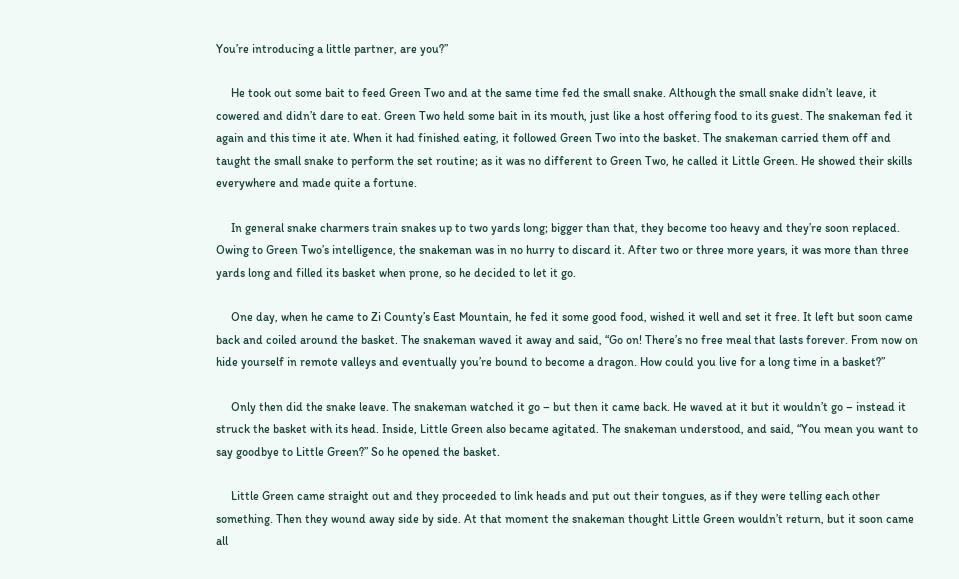You’re introducing a little partner, are you?”

     He took out some bait to feed Green Two and at the same time fed the small snake. Although the small snake didn’t leave, it cowered and didn’t dare to eat. Green Two held some bait in its mouth, just like a host offering food to its guest. The snakeman fed it again and this time it ate. When it had finished eating, it followed Green Two into the basket. The snakeman carried them off and taught the small snake to perform the set routine; as it was no different to Green Two, he called it Little Green. He showed their skills everywhere and made quite a fortune.

     In general snake charmers train snakes up to two yards long; bigger than that, they become too heavy and they’re soon replaced. Owing to Green Two’s intelligence, the snakeman was in no hurry to discard it. After two or three more years, it was more than three yards long and filled its basket when prone, so he decided to let it go.

     One day, when he came to Zi County’s East Mountain, he fed it some good food, wished it well and set it free. It left but soon came back and coiled around the basket. The snakeman waved it away and said, “Go on! There’s no free meal that lasts forever. From now on hide yourself in remote valleys and eventually you’re bound to become a dragon. How could you live for a long time in a basket?”

     Only then did the snake leave. The snakeman watched it go – but then it came back. He waved at it but it wouldn’t go – instead it struck the basket with its head. Inside, Little Green also became agitated. The snakeman understood, and said, “You mean you want to say goodbye to Little Green?” So he opened the basket.

     Little Green came straight out and they proceeded to link heads and put out their tongues, as if they were telling each other something. Then they wound away side by side. At that moment the snakeman thought Little Green wouldn’t return, but it soon came all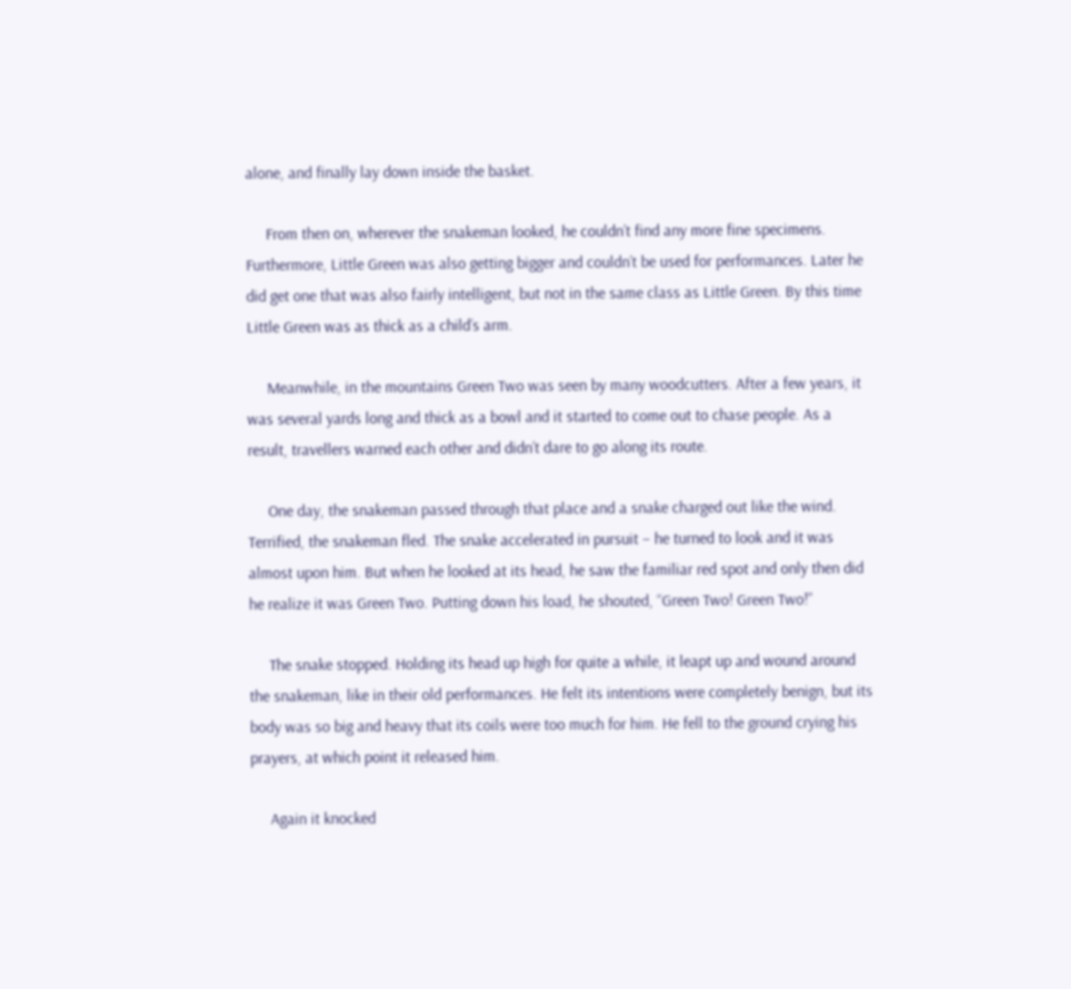alone, and finally lay down inside the basket.

     From then on, wherever the snakeman looked, he couldn’t find any more fine specimens. Furthermore, Little Green was also getting bigger and couldn’t be used for performances. Later he did get one that was also fairly intelligent, but not in the same class as Little Green. By this time Little Green was as thick as a child’s arm.

     Meanwhile, in the mountains Green Two was seen by many woodcutters. After a few years, it was several yards long and thick as a bowl and it started to come out to chase people. As a result, travellers warned each other and didn’t dare to go along its route.

     One day, the snakeman passed through that place and a snake charged out like the wind. Terrified, the snakeman fled. The snake accelerated in pursuit – he turned to look and it was almost upon him. But when he looked at its head, he saw the familiar red spot and only then did he realize it was Green Two. Putting down his load, he shouted, “Green Two! Green Two!”

     The snake stopped. Holding its head up high for quite a while, it leapt up and wound around the snakeman, like in their old performances. He felt its intentions were completely benign, but its body was so big and heavy that its coils were too much for him. He fell to the ground crying his prayers, at which point it released him.

     Again it knocked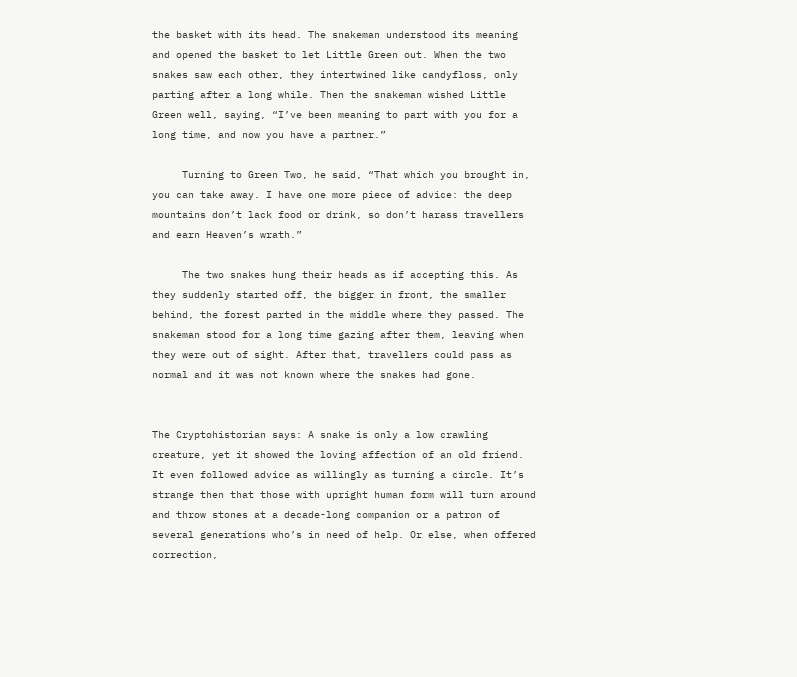the basket with its head. The snakeman understood its meaning and opened the basket to let Little Green out. When the two snakes saw each other, they intertwined like candyfloss, only parting after a long while. Then the snakeman wished Little Green well, saying, “I’ve been meaning to part with you for a long time, and now you have a partner.”

     Turning to Green Two, he said, “That which you brought in, you can take away. I have one more piece of advice: the deep mountains don’t lack food or drink, so don’t harass travellers and earn Heaven’s wrath.”

     The two snakes hung their heads as if accepting this. As they suddenly started off, the bigger in front, the smaller behind, the forest parted in the middle where they passed. The snakeman stood for a long time gazing after them, leaving when they were out of sight. After that, travellers could pass as normal and it was not known where the snakes had gone.


The Cryptohistorian says: A snake is only a low crawling creature, yet it showed the loving affection of an old friend. It even followed advice as willingly as turning a circle. It’s strange then that those with upright human form will turn around and throw stones at a decade-long companion or a patron of several generations who’s in need of help. Or else, when offered correction,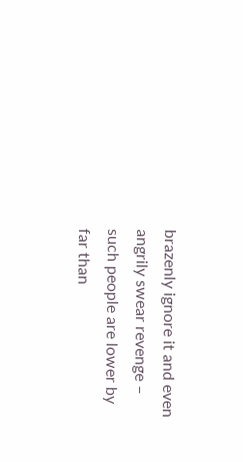brazenly ignore it and even angrily swear revenge – such people are lower by far than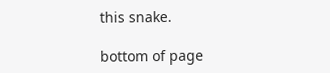this snake.

bottom of page